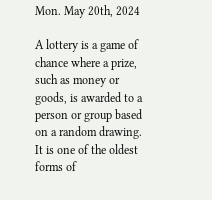Mon. May 20th, 2024

A lottery is a game of chance where a prize, such as money or goods, is awarded to a person or group based on a random drawing. It is one of the oldest forms of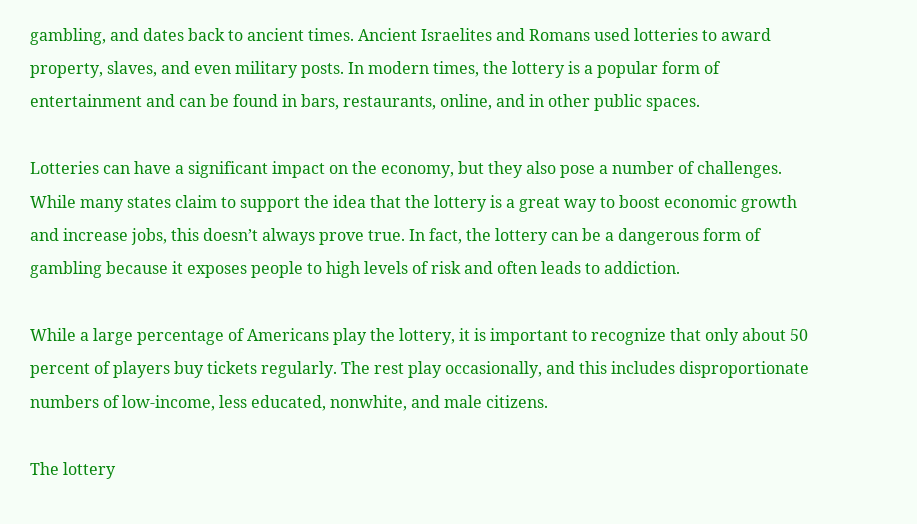gambling, and dates back to ancient times. Ancient Israelites and Romans used lotteries to award property, slaves, and even military posts. In modern times, the lottery is a popular form of entertainment and can be found in bars, restaurants, online, and in other public spaces.

Lotteries can have a significant impact on the economy, but they also pose a number of challenges. While many states claim to support the idea that the lottery is a great way to boost economic growth and increase jobs, this doesn’t always prove true. In fact, the lottery can be a dangerous form of gambling because it exposes people to high levels of risk and often leads to addiction.

While a large percentage of Americans play the lottery, it is important to recognize that only about 50 percent of players buy tickets regularly. The rest play occasionally, and this includes disproportionate numbers of low-income, less educated, nonwhite, and male citizens.

The lottery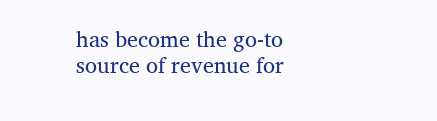has become the go-to source of revenue for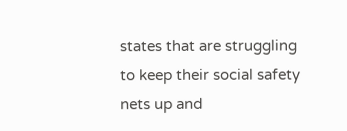states that are struggling to keep their social safety nets up and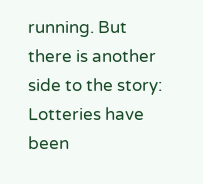running. But there is another side to the story: Lotteries have been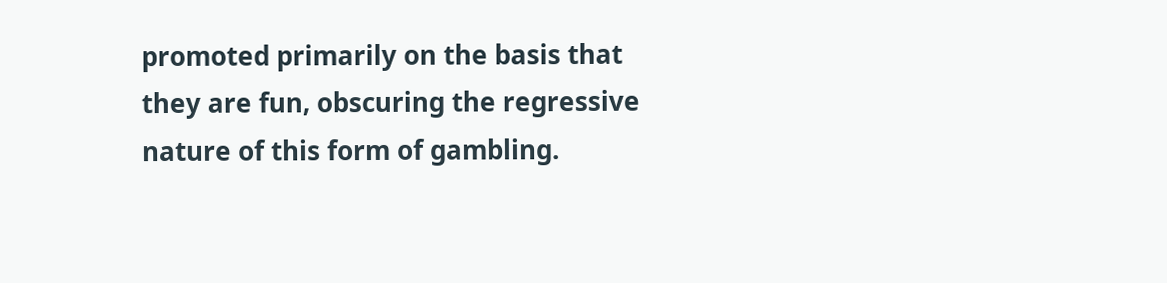promoted primarily on the basis that they are fun, obscuring the regressive nature of this form of gambling.